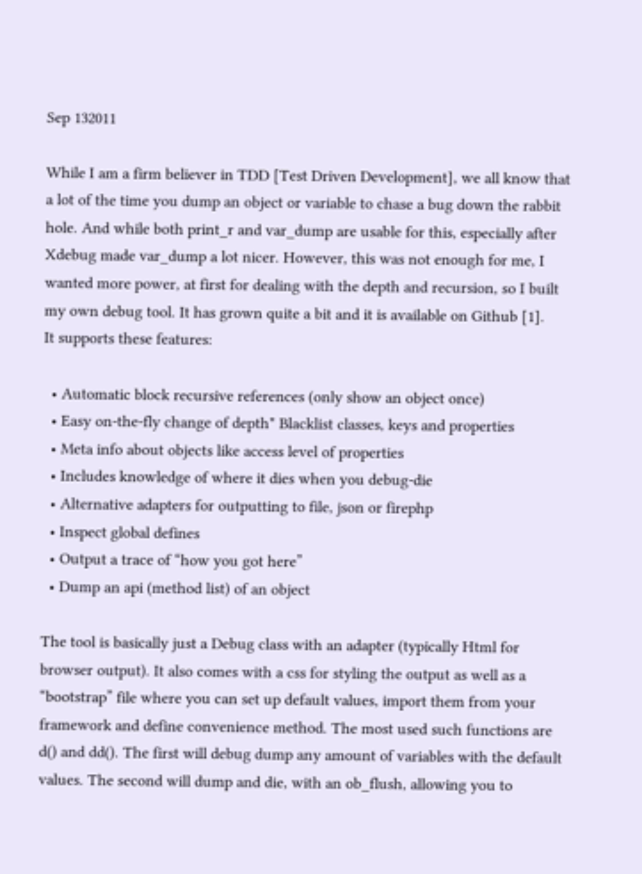Sep 132011

While I am a firm believer in TDD [Test Driven Development], we all know that a lot of the time you dump an object or variable to chase a bug down the rabbit hole. And while both print_r and var_dump are usable for this, especially after Xdebug made var_dump a lot nicer. However, this was not enough for me, I wanted more power, at first for dealing with the depth and recursion, so I built my own debug tool. It has grown quite a bit and it is available on Github [1].
It supports these features:

  • Automatic block recursive references (only show an object once)
  • Easy on-the-fly change of depth* Blacklist classes, keys and properties
  • Meta info about objects like access level of properties
  • Includes knowledge of where it dies when you debug-die
  • Alternative adapters for outputting to file, json or firephp
  • Inspect global defines
  • Output a trace of “how you got here”
  • Dump an api (method list) of an object

The tool is basically just a Debug class with an adapter (typically Html for browser output). It also comes with a css for styling the output as well as a “bootstrap” file where you can set up default values, import them from your framework and define convenience method. The most used such functions are d() and dd(). The first will debug dump any amount of variables with the default values. The second will dump and die, with an ob_flush, allowing you to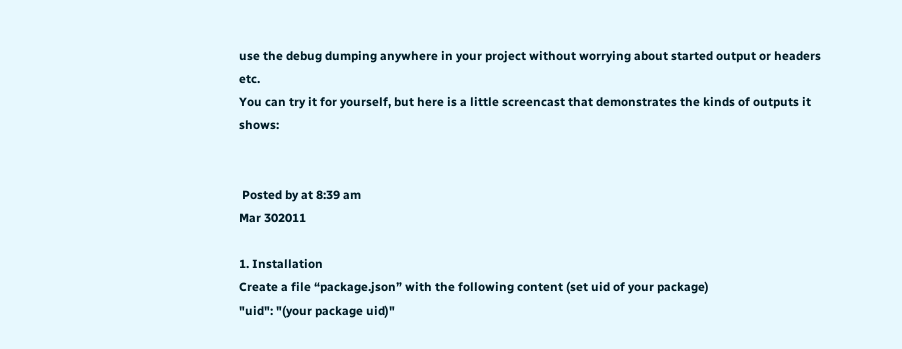use the debug dumping anywhere in your project without worrying about started output or headers etc.
You can try it for yourself, but here is a little screencast that demonstrates the kinds of outputs it shows:


 Posted by at 8:39 am
Mar 302011

1. Installation
Create a file “package.json” with the following content (set uid of your package)
"uid": "(your package uid)"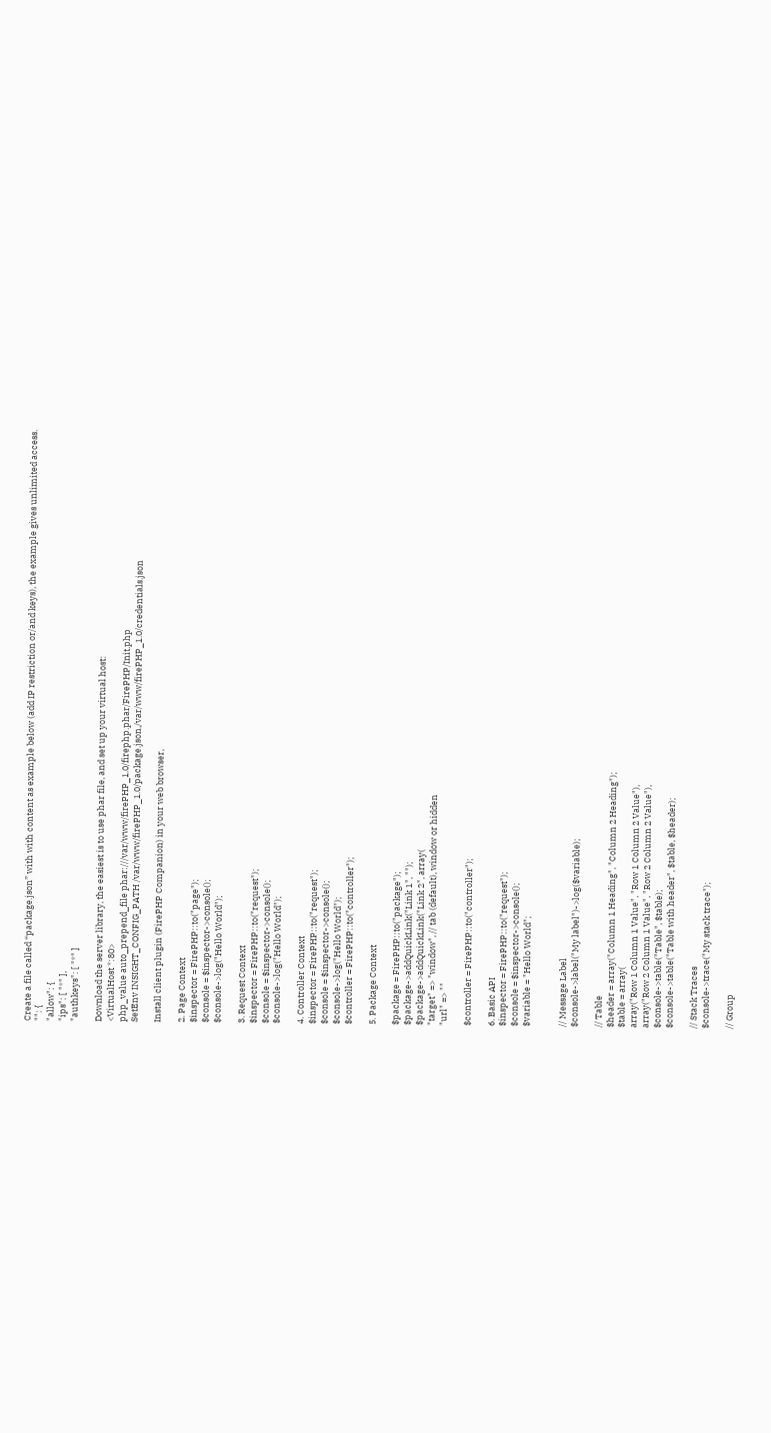Create a file called “package.json” with with content as example below (add IP restriction or/and keys), the example gives unlimited access.
"": {
"allow": {
"ips": [ "*" ],
"authkeys": [ "*" ]

Download the server library, the easiest is to use phar file, and set up your virtual host:
<VirtualHost *:80>
php_value auto_prepend_file phar:///var/www/firePHP_1.0/firephp.phar/FirePHP/Init.php
SetEnv INSIGHT_CONFIG_PATH /var/www/firePHP_1.0/package.json,/var/www/firePHP_1.0/credentials.json

Install client plugin (FirePHP Companion) in your web browser,

2. Page Context
$inspector = FirePHP::to("page");
$console = $inspector->console();
$console->log("Hello World");

3. Request Context
$inspector = FirePHP::to("request");
$console = $inspector->console();
$console->log("Hello World");

4. Controller Context
$inspector = FirePHP::to("request");
$console = $inspector->console();
$console->log("Hello World");
$controller = FirePHP::to("controller");

5. Package Context

$package = FirePHP::to("package");
$package->addQuickLink("Link 1", "");
$package->addQuickLink("Link 2", array(
"target" => "window", // tab (default), window or hidden
"url" => ""

$controller = FirePHP::to("controller");

6. Basic API
$inspector = FirePHP::to("request");
$console = $inspector->console();
$variable = "Hello World";


// Message Label
$console->label("My label")->log($variable);

// Table
$header = array("Column 1 Heading", "Column 2 Heading");
$table = array(
array("Row 1 Column 1 Value", "Row 1 Column 2 Value"),
array("Row 2 Column 1 Value", "Row 2 Column 2 Value"),
$console->table("Table", $table);
$console->table("Table with header", $table, $header);

// Stack Traces
$console->trace("My stack trace");

// Group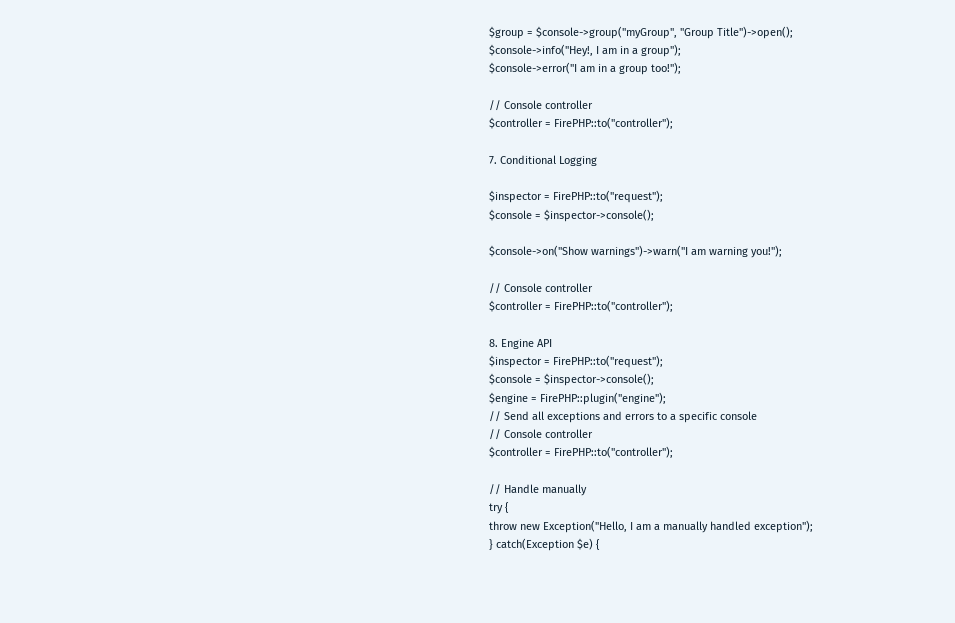$group = $console->group("myGroup", "Group Title")->open();
$console->info("Hey!, I am in a group");
$console->error("I am in a group too!");

// Console controller
$controller = FirePHP::to("controller");

7. Conditional Logging

$inspector = FirePHP::to("request");
$console = $inspector->console();

$console->on("Show warnings")->warn("I am warning you!");

// Console controller
$controller = FirePHP::to("controller");

8. Engine API
$inspector = FirePHP::to("request");
$console = $inspector->console();
$engine = FirePHP::plugin("engine");
// Send all exceptions and errors to a specific console
// Console controller
$controller = FirePHP::to("controller");

// Handle manually
try {
throw new Exception("Hello, I am a manually handled exception");
} catch(Exception $e) {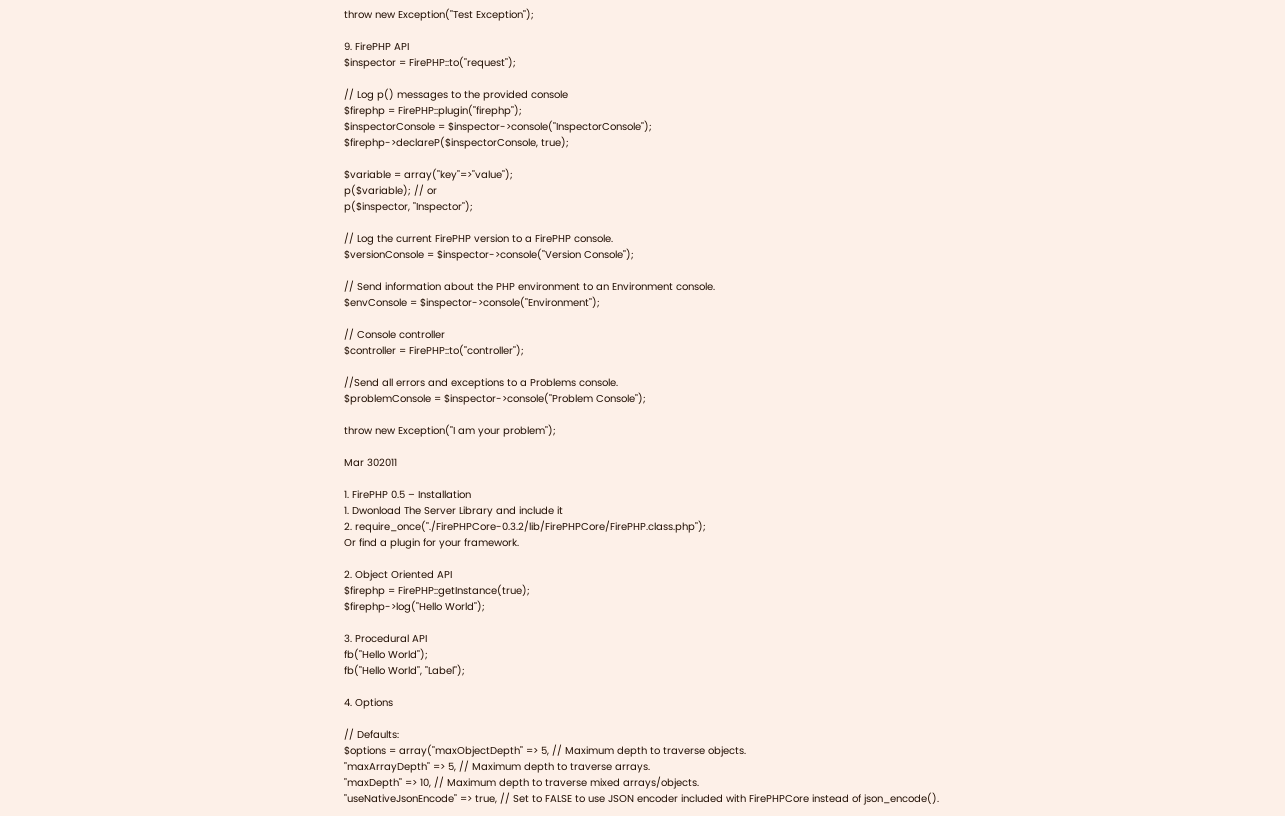throw new Exception("Test Exception");

9. FirePHP API
$inspector = FirePHP::to("request");

// Log p() messages to the provided console
$firephp = FirePHP::plugin("firephp");
$inspectorConsole = $inspector->console("InspectorConsole");
$firephp->declareP($inspectorConsole, true);

$variable = array("key"=>"value");
p($variable); // or
p($inspector, "Inspector");

// Log the current FirePHP version to a FirePHP console.
$versionConsole = $inspector->console("Version Console");

// Send information about the PHP environment to an Environment console.
$envConsole = $inspector->console("Environment");

// Console controller
$controller = FirePHP::to("controller");

//Send all errors and exceptions to a Problems console.
$problemConsole = $inspector->console("Problem Console");

throw new Exception("I am your problem");

Mar 302011

1. FirePHP 0.5 – Installation
1. Dwonload The Server Library and include it
2. require_once("./FirePHPCore-0.3.2/lib/FirePHPCore/FirePHP.class.php");
Or find a plugin for your framework.

2. Object Oriented API
$firephp = FirePHP::getInstance(true);
$firephp->log("Hello World");

3. Procedural API
fb("Hello World");
fb("Hello World", "Label");

4. Options

// Defaults:
$options = array("maxObjectDepth" => 5, // Maximum depth to traverse objects.
"maxArrayDepth" => 5, // Maximum depth to traverse arrays.
"maxDepth" => 10, // Maximum depth to traverse mixed arrays/objects.
"useNativeJsonEncode" => true, // Set to FALSE to use JSON encoder included with FirePHPCore instead of json_encode().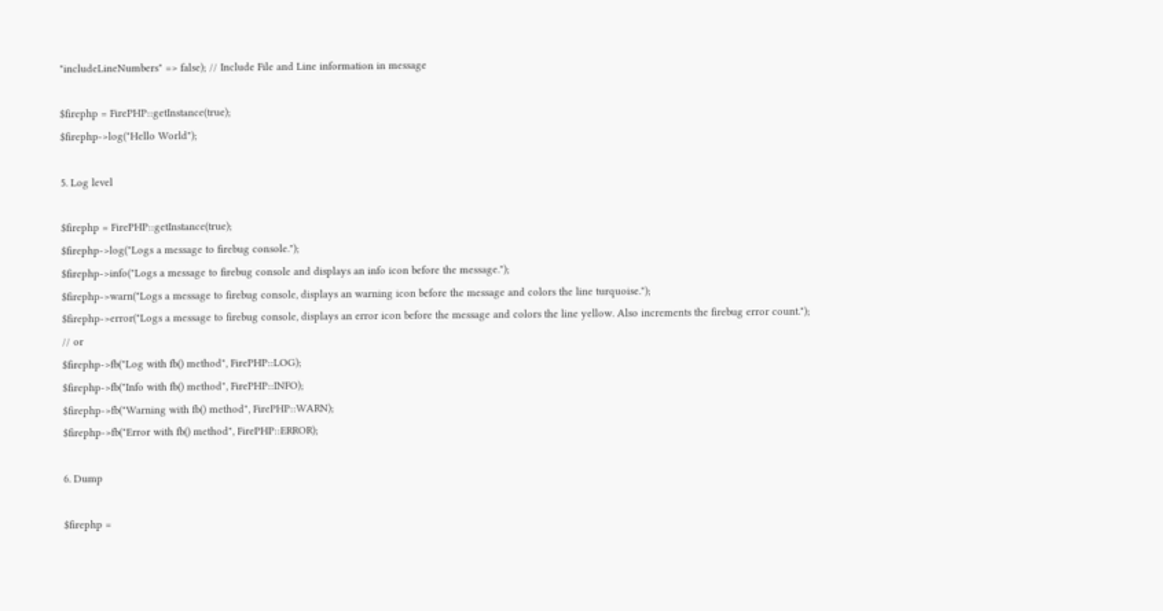"includeLineNumbers" => false); // Include File and Line information in message

$firephp = FirePHP::getInstance(true);
$firephp->log("Hello World");

5. Log level

$firephp = FirePHP::getInstance(true);
$firephp->log("Logs a message to firebug console.");
$firephp->info("Logs a message to firebug console and displays an info icon before the message.");
$firephp->warn("Logs a message to firebug console, displays an warning icon before the message and colors the line turquoise.");
$firephp->error("Logs a message to firebug console, displays an error icon before the message and colors the line yellow. Also increments the firebug error count.");
// or
$firephp->fb("Log with fb() method", FirePHP::LOG);
$firephp->fb("Info with fb() method", FirePHP::INFO);
$firephp->fb("Warning with fb() method", FirePHP::WARN);
$firephp->fb("Error with fb() method", FirePHP::ERROR);

6. Dump

$firephp =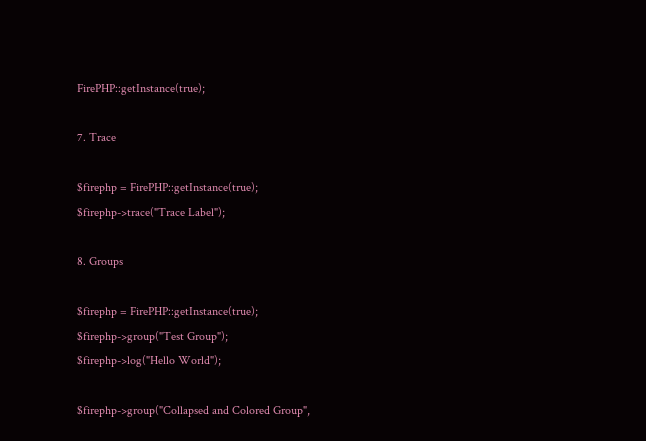FirePHP::getInstance(true);

7. Trace

$firephp = FirePHP::getInstance(true);
$firephp->trace("Trace Label");

8. Groups

$firephp = FirePHP::getInstance(true);
$firephp->group("Test Group");
$firephp->log("Hello World");

$firephp->group("Collapsed and Colored Group",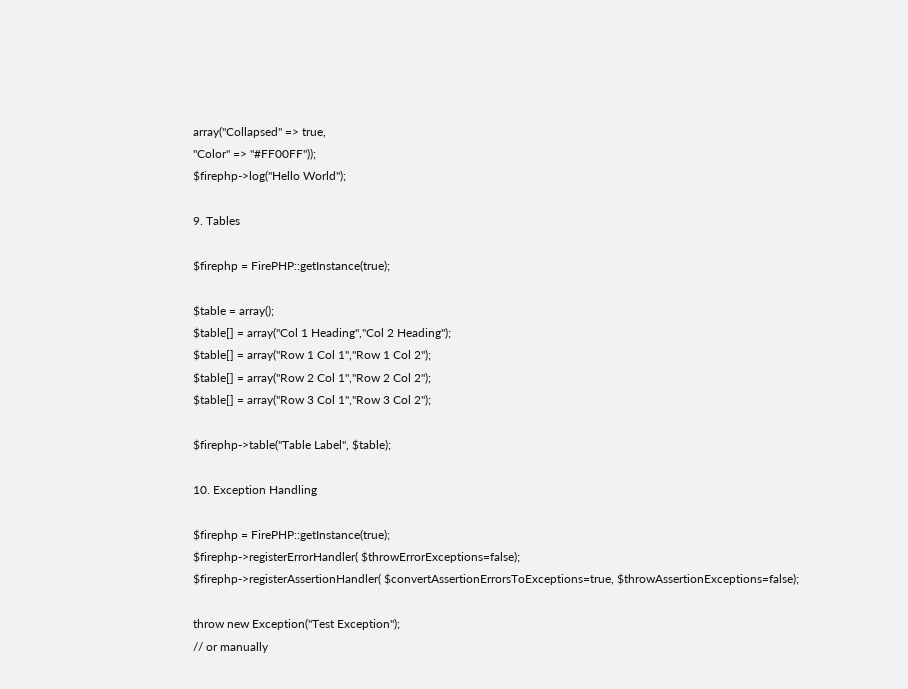array("Collapsed" => true,
"Color" => "#FF00FF"));
$firephp->log("Hello World");

9. Tables

$firephp = FirePHP::getInstance(true);

$table = array();
$table[] = array("Col 1 Heading","Col 2 Heading");
$table[] = array("Row 1 Col 1","Row 1 Col 2");
$table[] = array("Row 2 Col 1","Row 2 Col 2");
$table[] = array("Row 3 Col 1","Row 3 Col 2");

$firephp->table("Table Label", $table);

10. Exception Handling

$firephp = FirePHP::getInstance(true);
$firephp->registerErrorHandler( $throwErrorExceptions=false);
$firephp->registerAssertionHandler( $convertAssertionErrorsToExceptions=true, $throwAssertionExceptions=false);

throw new Exception("Test Exception");
// or manually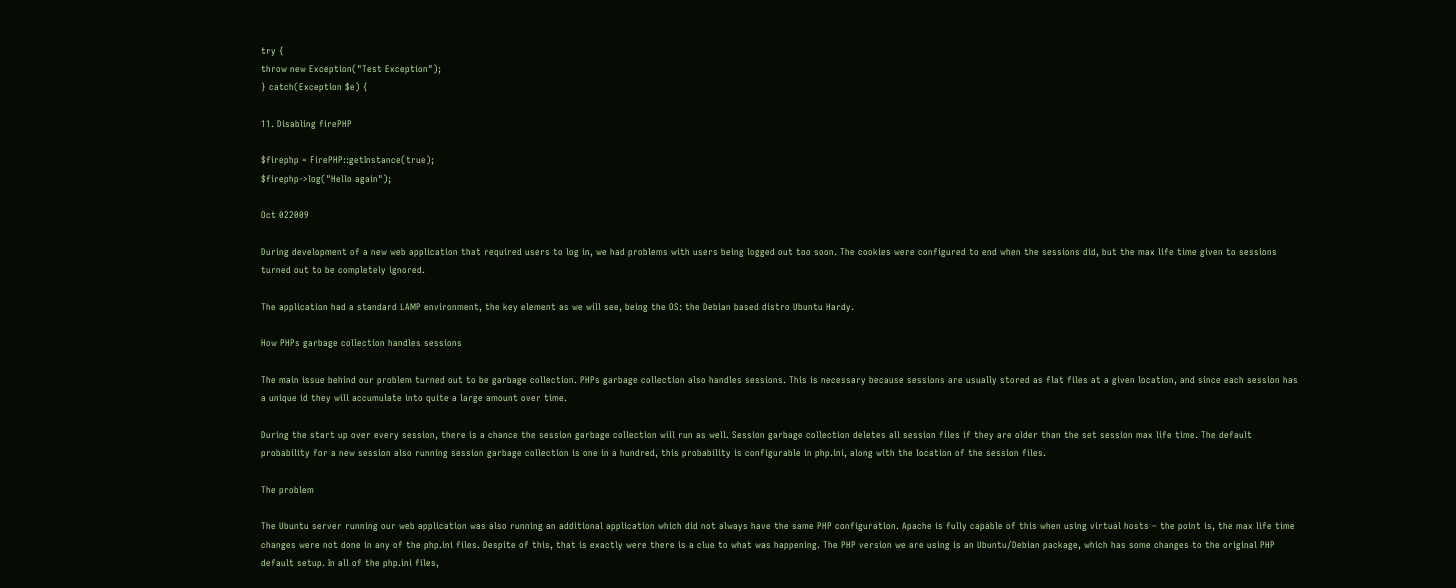try {
throw new Exception("Test Exception");
} catch(Exception $e) {

11. Disabling firePHP

$firephp = FirePHP::getInstance(true);
$firephp->log("Hello again");

Oct 022009

During development of a new web application that required users to log in, we had problems with users being logged out too soon. The cookies were configured to end when the sessions did, but the max life time given to sessions turned out to be completely ignored.

The application had a standard LAMP environment, the key element as we will see, being the OS: the Debian based distro Ubuntu Hardy.

How PHPs garbage collection handles sessions

The main issue behind our problem turned out to be garbage collection. PHPs garbage collection also handles sessions. This is necessary because sessions are usually stored as flat files at a given location, and since each session has a unique id they will accumulate into quite a large amount over time.

During the start up over every session, there is a chance the session garbage collection will run as well. Session garbage collection deletes all session files if they are older than the set session max life time. The default probability for a new session also running session garbage collection is one in a hundred, this probability is configurable in php.ini, along with the location of the session files.

The problem

The Ubuntu server running our web application was also running an additional application which did not always have the same PHP configuration. Apache is fully capable of this when using virtual hosts – the point is, the max life time changes were not done in any of the php.ini files. Despite of this, that is exactly were there is a clue to what was happening. The PHP version we are using is an Ubuntu/Debian package, which has some changes to the original PHP default setup. In all of the php.ini files,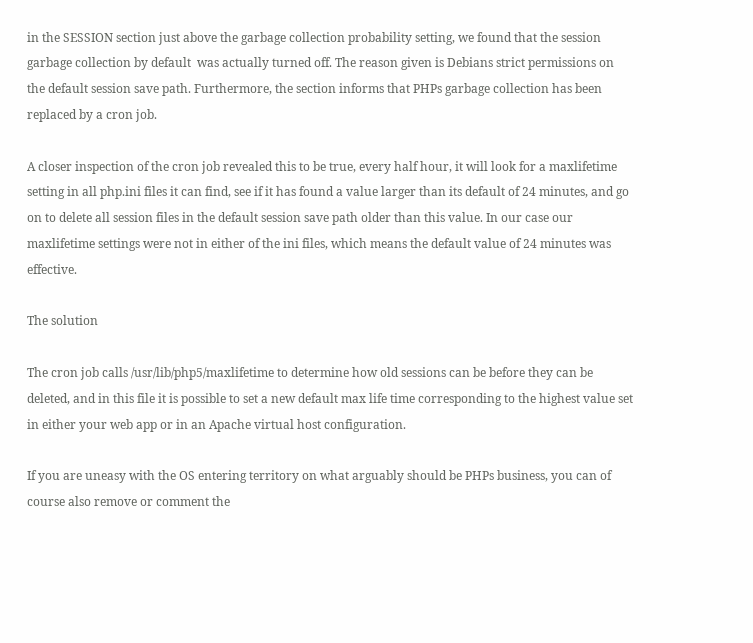in the SESSION section just above the garbage collection probability setting, we found that the session garbage collection by default  was actually turned off. The reason given is Debians strict permissions on the default session save path. Furthermore, the section informs that PHPs garbage collection has been replaced by a cron job.

A closer inspection of the cron job revealed this to be true, every half hour, it will look for a maxlifetime setting in all php.ini files it can find, see if it has found a value larger than its default of 24 minutes, and go on to delete all session files in the default session save path older than this value. In our case our maxlifetime settings were not in either of the ini files, which means the default value of 24 minutes was effective.

The solution

The cron job calls /usr/lib/php5/maxlifetime to determine how old sessions can be before they can be deleted, and in this file it is possible to set a new default max life time corresponding to the highest value set in either your web app or in an Apache virtual host configuration.

If you are uneasy with the OS entering territory on what arguably should be PHPs business, you can of course also remove or comment the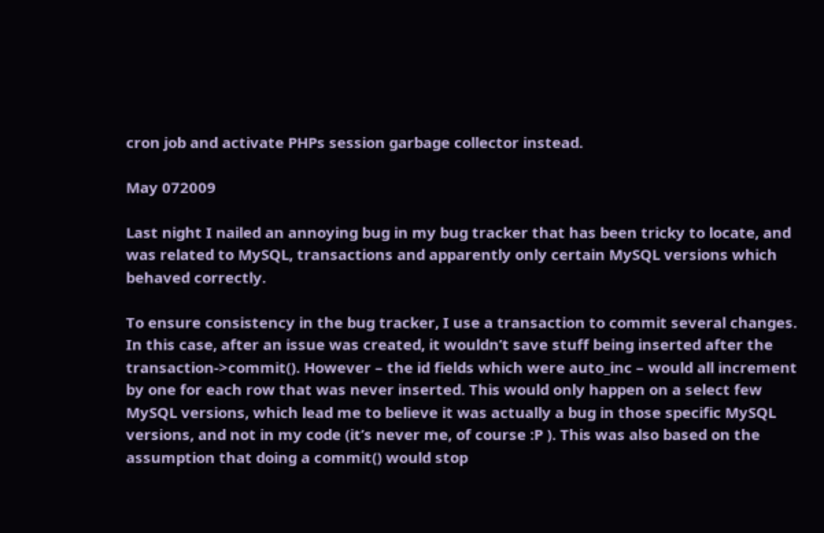cron job and activate PHPs session garbage collector instead.

May 072009

Last night I nailed an annoying bug in my bug tracker that has been tricky to locate, and was related to MySQL, transactions and apparently only certain MySQL versions which behaved correctly.

To ensure consistency in the bug tracker, I use a transaction to commit several changes. In this case, after an issue was created, it wouldn’t save stuff being inserted after the transaction->commit(). However – the id fields which were auto_inc – would all increment by one for each row that was never inserted. This would only happen on a select few MySQL versions, which lead me to believe it was actually a bug in those specific MySQL versions, and not in my code (it’s never me, of course :P ). This was also based on the assumption that doing a commit() would stop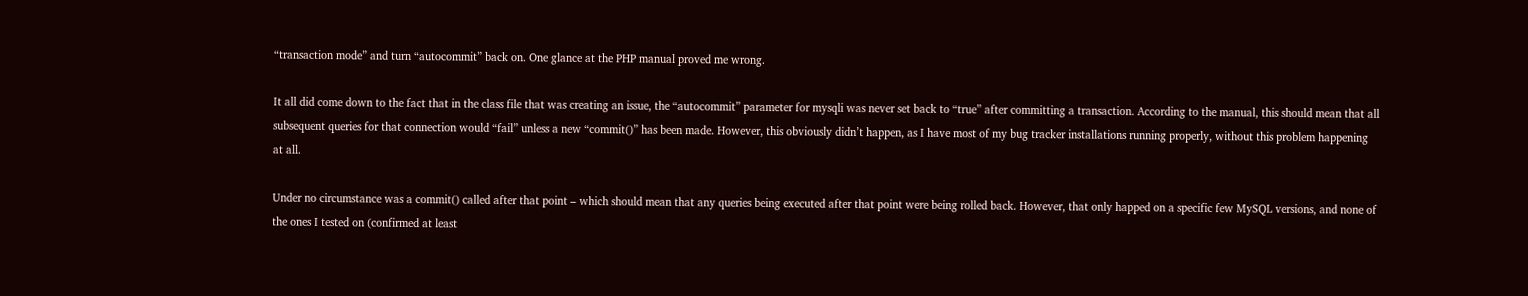“transaction mode” and turn “autocommit” back on. One glance at the PHP manual proved me wrong.

It all did come down to the fact that in the class file that was creating an issue, the “autocommit” parameter for mysqli was never set back to “true” after committing a transaction. According to the manual, this should mean that all subsequent queries for that connection would “fail” unless a new “commit()” has been made. However, this obviously didn’t happen, as I have most of my bug tracker installations running properly, without this problem happening at all.

Under no circumstance was a commit() called after that point – which should mean that any queries being executed after that point were being rolled back. However, that only happed on a specific few MySQL versions, and none of the ones I tested on (confirmed at least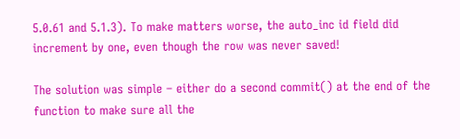5.0.61 and 5.1.3). To make matters worse, the auto_inc id field did increment by one, even though the row was never saved!

The solution was simple – either do a second commit() at the end of the function to make sure all the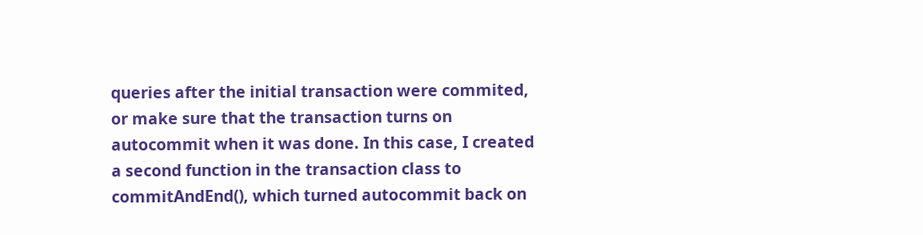queries after the initial transaction were commited, or make sure that the transaction turns on autocommit when it was done. In this case, I created a second function in the transaction class to commitAndEnd(), which turned autocommit back on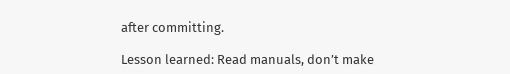after committing.

Lesson learned: Read manuals, don’t make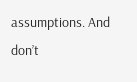assumptions. And don’t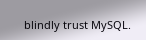blindly trust MySQL.